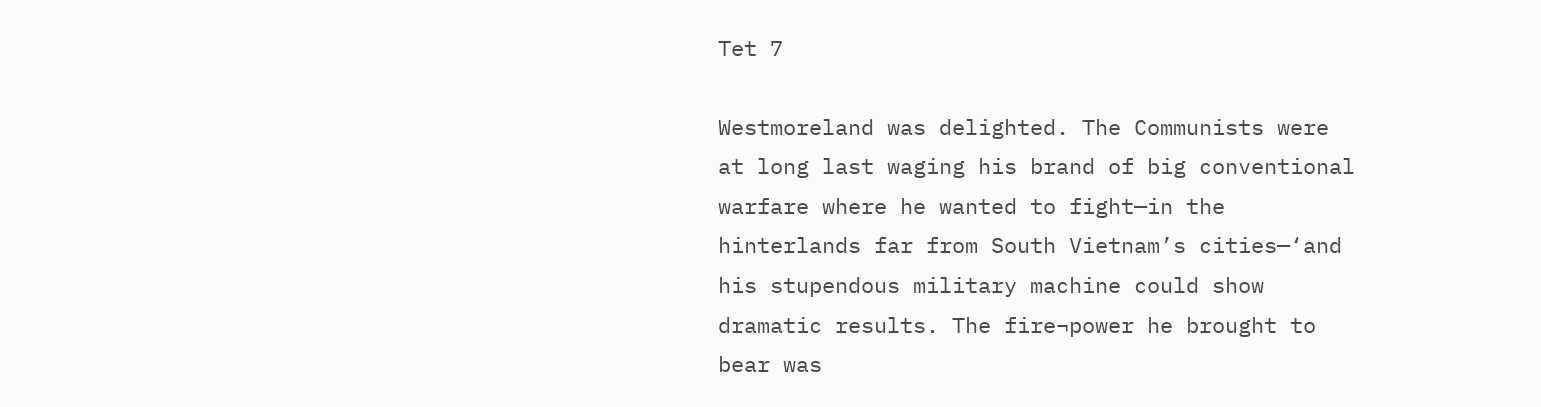Tet 7

Westmoreland was delighted. The Communists were at long last waging his brand of big conventional warfare where he wanted to fight—in the hinterlands far from South Vietnam’s cities—‘and his stupendous military machine could show dramatic results. The fire¬power he brought to bear was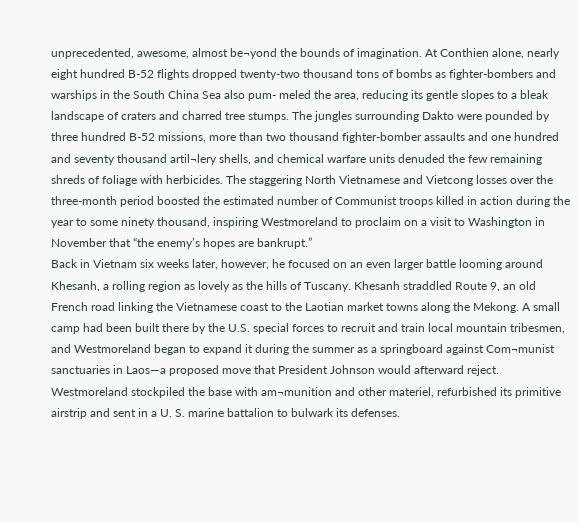unprecedented, awesome, almost be¬yond the bounds of imagination. At Conthien alone, nearly eight hundred B-52 flights dropped twenty-two thousand tons of bombs as fighter-bombers and warships in the South China Sea also pum- meled the area, reducing its gentle slopes to a bleak landscape of craters and charred tree stumps. The jungles surrounding Dakto were pounded by three hundred B-52 missions, more than two thousand fighter-bomber assaults and one hundred and seventy thousand artil¬lery shells, and chemical warfare units denuded the few remaining shreds of foliage with herbicides. The staggering North Vietnamese and Vietcong losses over the three-month period boosted the estimated number of Communist troops killed in action during the year to some ninety thousand, inspiring Westmoreland to proclaim on a visit to Washington in November that “the enemy’s hopes are bankrupt.”
Back in Vietnam six weeks later, however, he focused on an even larger battle looming around Khesanh, a rolling region as lovely as the hills of Tuscany. Khesanh straddled Route 9, an old French road linking the Vietnamese coast to the Laotian market towns along the Mekong. A small camp had been built there by the U.S. special forces to recruit and train local mountain tribesmen, and Westmoreland began to expand it during the summer as a springboard against Com¬munist sanctuaries in Laos—a proposed move that President Johnson would afterward reject. Westmoreland stockpiled the base with am¬munition and other materiel, refurbished its primitive airstrip and sent in a U. S. marine battalion to bulwark its defenses.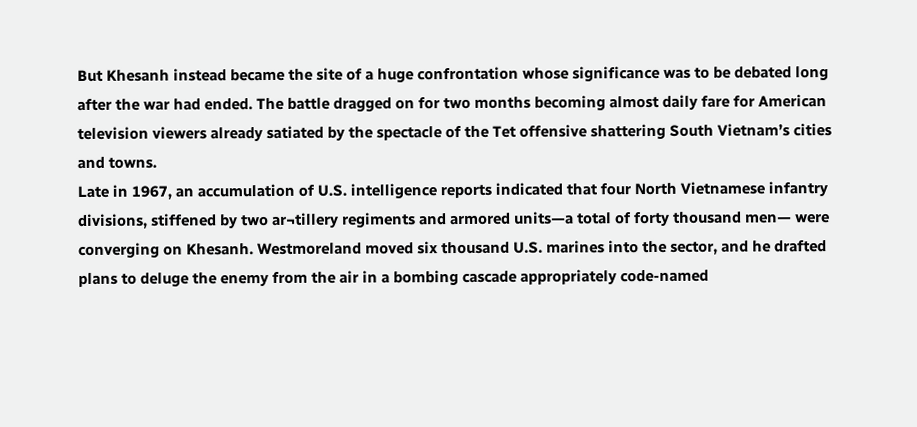But Khesanh instead became the site of a huge confrontation whose significance was to be debated long after the war had ended. The battle dragged on for two months becoming almost daily fare for American television viewers already satiated by the spectacle of the Tet offensive shattering South Vietnam’s cities and towns.
Late in 1967, an accumulation of U.S. intelligence reports indicated that four North Vietnamese infantry divisions, stiffened by two ar¬tillery regiments and armored units—a total of forty thousand men— were converging on Khesanh. Westmoreland moved six thousand U.S. marines into the sector, and he drafted plans to deluge the enemy from the air in a bombing cascade appropriately code-named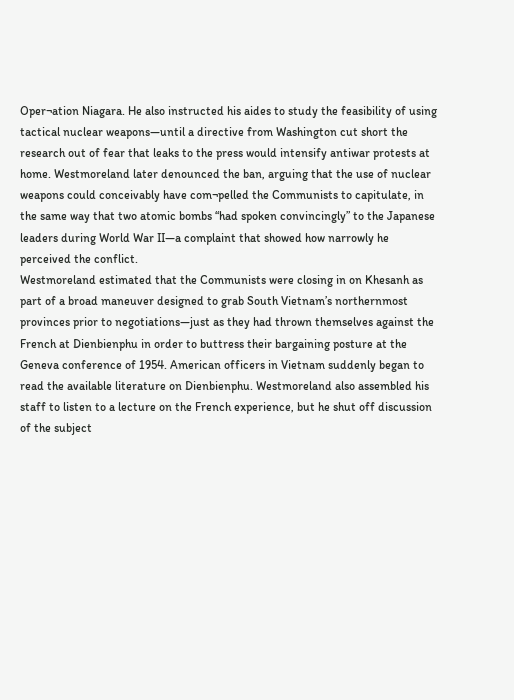Oper¬ation Niagara. He also instructed his aides to study the feasibility of using tactical nuclear weapons—until a directive from Washington cut short the research out of fear that leaks to the press would intensify antiwar protests at home. Westmoreland later denounced the ban, arguing that the use of nuclear weapons could conceivably have com¬pelled the Communists to capitulate, in the same way that two atomic bombs “had spoken convincingly” to the Japanese leaders during World War II—a complaint that showed how narrowly he perceived the conflict.
Westmoreland estimated that the Communists were closing in on Khesanh as part of a broad maneuver designed to grab South Vietnam’s northernmost provinces prior to negotiations—just as they had thrown themselves against the French at Dienbienphu in order to buttress their bargaining posture at the Geneva conference of 1954. American officers in Vietnam suddenly began to read the available literature on Dienbienphu. Westmoreland also assembled his staff to listen to a lecture on the French experience, but he shut off discussion of the subject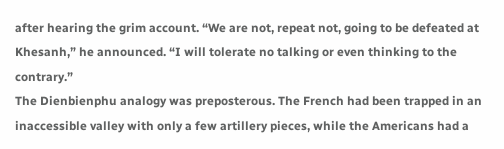after hearing the grim account. “We are not, repeat not, going to be defeated at Khesanh,” he announced. “I will tolerate no talking or even thinking to the contrary.”
The Dienbienphu analogy was preposterous. The French had been trapped in an inaccessible valley with only a few artillery pieces, while the Americans had a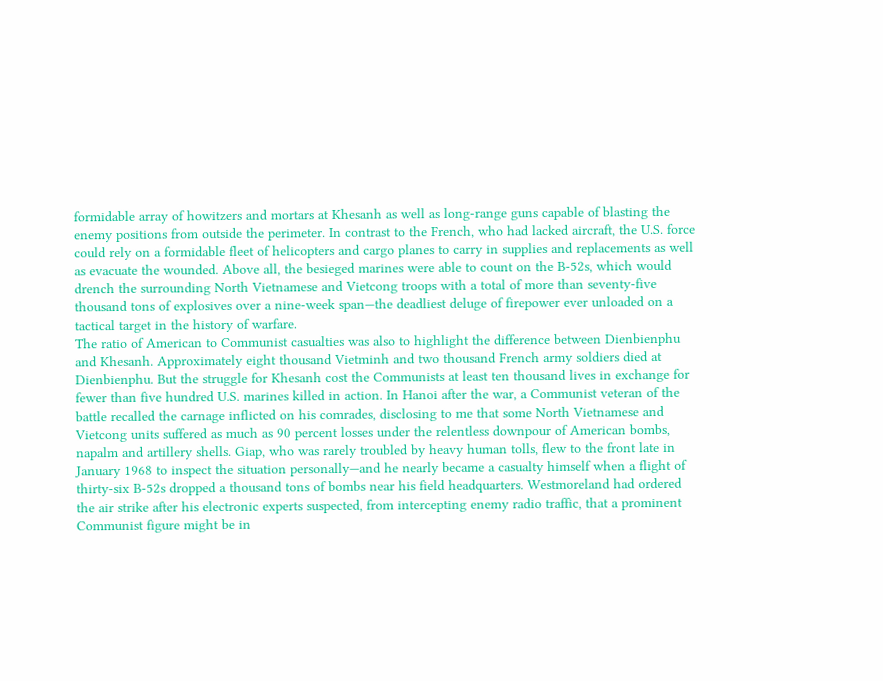formidable array of howitzers and mortars at Khesanh as well as long-range guns capable of blasting the enemy positions from outside the perimeter. In contrast to the French, who had lacked aircraft, the U.S. force could rely on a formidable fleet of helicopters and cargo planes to carry in supplies and replacements as well as evacuate the wounded. Above all, the besieged marines were able to count on the B-52s, which would drench the surrounding North Vietnamese and Vietcong troops with a total of more than seventy-five thousand tons of explosives over a nine-week span—the deadliest deluge of firepower ever unloaded on a tactical target in the history of warfare.
The ratio of American to Communist casualties was also to highlight the difference between Dienbienphu and Khesanh. Approximately eight thousand Vietminh and two thousand French army soldiers died at Dienbienphu. But the struggle for Khesanh cost the Communists at least ten thousand lives in exchange for fewer than five hundred U.S. marines killed in action. In Hanoi after the war, a Communist veteran of the battle recalled the carnage inflicted on his comrades, disclosing to me that some North Vietnamese and Vietcong units suffered as much as 90 percent losses under the relentless downpour of American bombs, napalm and artillery shells. Giap, who was rarely troubled by heavy human tolls, flew to the front late in January 1968 to inspect the situation personally—and he nearly became a casualty himself when a flight of thirty-six B-52s dropped a thousand tons of bombs near his field headquarters. Westmoreland had ordered the air strike after his electronic experts suspected, from intercepting enemy radio traffic, that a prominent Communist figure might be in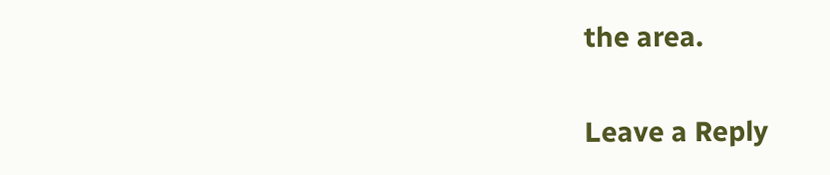the area.

Leave a Reply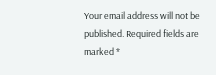Your email address will not be published. Required fields are marked *